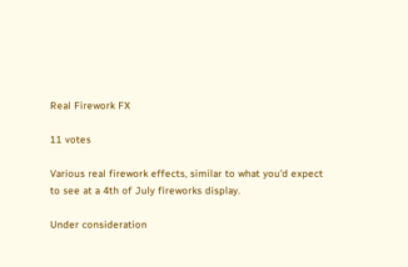Real Firework FX

11 votes

Various real firework effects, similar to what you'd expect to see at a 4th of July fireworks display.

Under consideration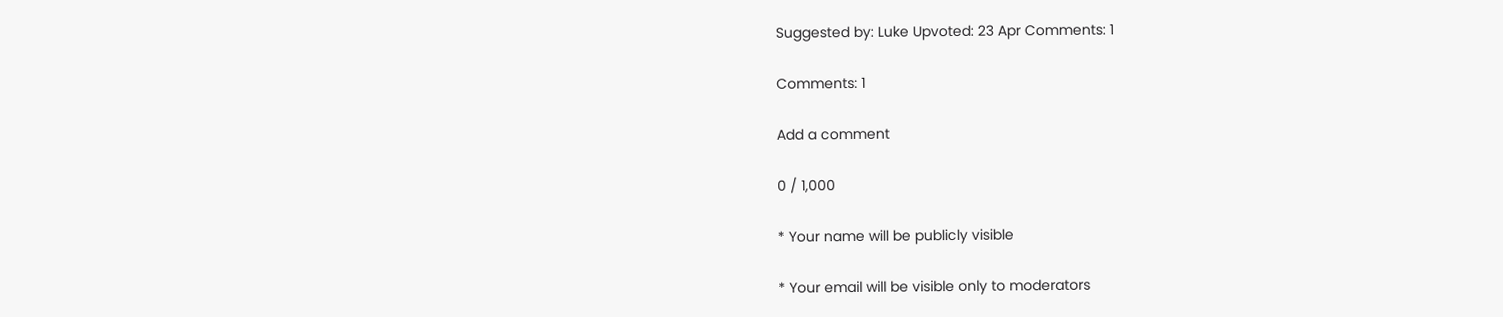Suggested by: Luke Upvoted: 23 Apr Comments: 1

Comments: 1

Add a comment

0 / 1,000

* Your name will be publicly visible

* Your email will be visible only to moderators